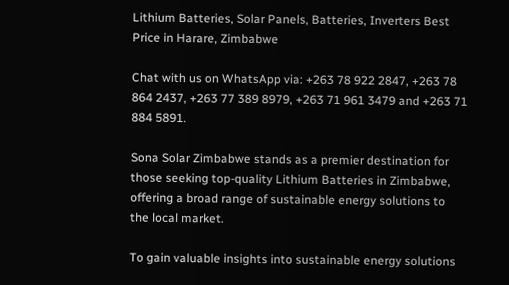Lithium Batteries, Solar Panels, Batteries, Inverters Best Price in Harare, Zimbabwe

Chat with us on WhatsApp via: +263 78 922 2847, +263 78 864 2437, +263 77 389 8979, +263 71 961 3479 and +263 71 884 5891.

Sona Solar Zimbabwe stands as a premier destination for those seeking top-quality Lithium Batteries in Zimbabwe, offering a broad range of sustainable energy solutions to the local market.

To gain valuable insights into sustainable energy solutions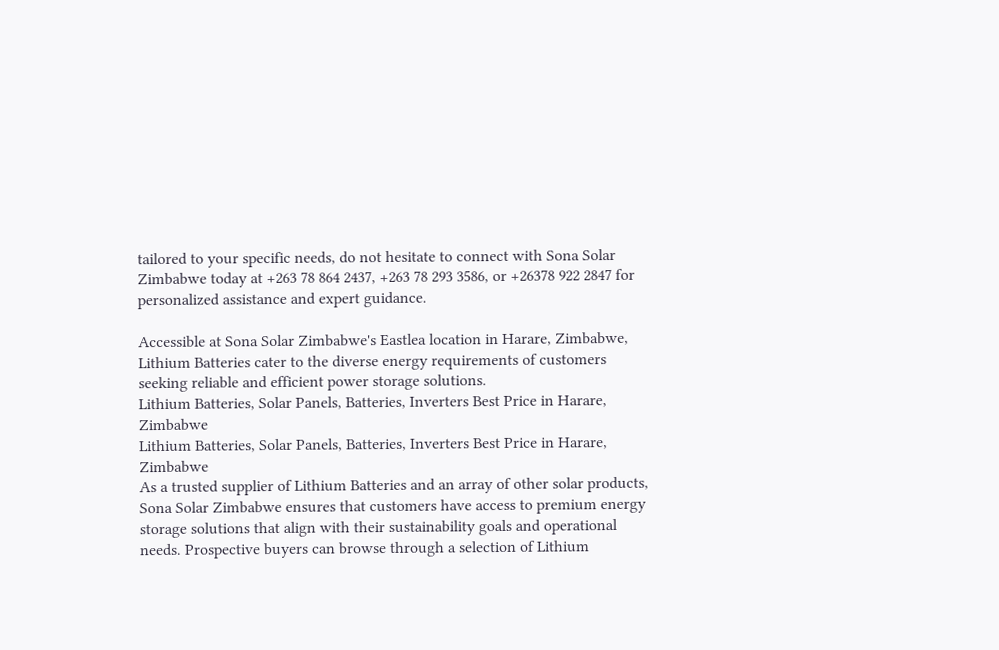tailored to your specific needs, do not hesitate to connect with Sona Solar Zimbabwe today at +263 78 864 2437, +263 78 293 3586, or +26378 922 2847 for personalized assistance and expert guidance.

Accessible at Sona Solar Zimbabwe's Eastlea location in Harare, Zimbabwe, Lithium Batteries cater to the diverse energy requirements of customers seeking reliable and efficient power storage solutions.
Lithium Batteries, Solar Panels, Batteries, Inverters Best Price in Harare, Zimbabwe
Lithium Batteries, Solar Panels, Batteries, Inverters Best Price in Harare, Zimbabwe
As a trusted supplier of Lithium Batteries and an array of other solar products, Sona Solar Zimbabwe ensures that customers have access to premium energy storage solutions that align with their sustainability goals and operational needs. Prospective buyers can browse through a selection of Lithium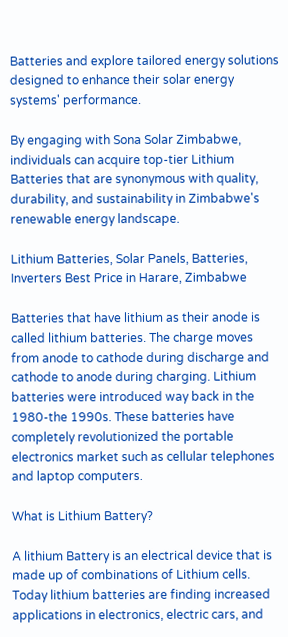Batteries and explore tailored energy solutions designed to enhance their solar energy systems' performance.

By engaging with Sona Solar Zimbabwe, individuals can acquire top-tier Lithium Batteries that are synonymous with quality, durability, and sustainability in Zimbabwe's renewable energy landscape.

Lithium Batteries, Solar Panels, Batteries, Inverters Best Price in Harare, Zimbabwe

Batteries that have lithium as their anode is called lithium batteries. The charge moves from anode to cathode during discharge and cathode to anode during charging. Lithium batteries were introduced way back in the 1980-the 1990s. These batteries have completely revolutionized the portable electronics market such as cellular telephones and laptop computers.

What is Lithium Battery?

A lithium Battery is an electrical device that is made up of combinations of Lithium cells. Today lithium batteries are finding increased applications in electronics, electric cars, and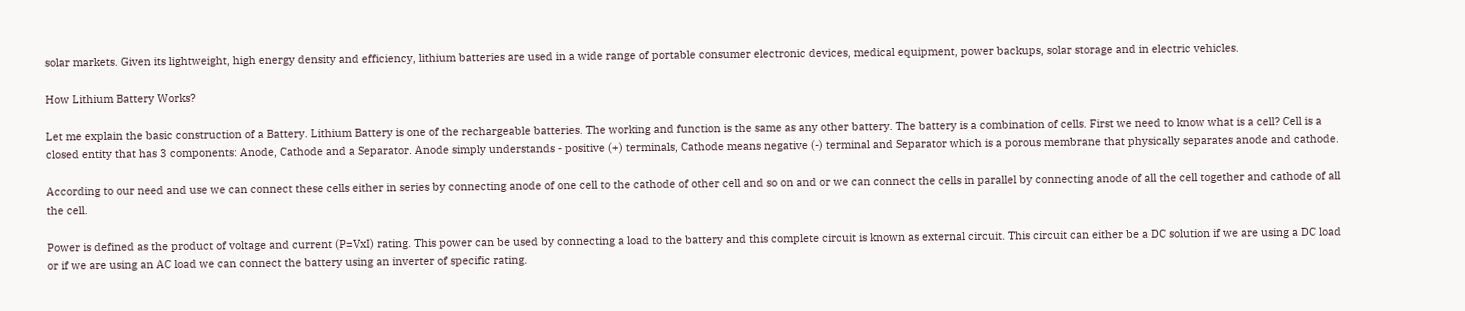solar markets. Given its lightweight, high energy density and efficiency, lithium batteries are used in a wide range of portable consumer electronic devices, medical equipment, power backups, solar storage and in electric vehicles.

How Lithium Battery Works?

Let me explain the basic construction of a Battery. Lithium Battery is one of the rechargeable batteries. The working and function is the same as any other battery. The battery is a combination of cells. First we need to know what is a cell? Cell is a closed entity that has 3 components: Anode, Cathode and a Separator. Anode simply understands - positive (+) terminals, Cathode means negative (-) terminal and Separator which is a porous membrane that physically separates anode and cathode.

According to our need and use we can connect these cells either in series by connecting anode of one cell to the cathode of other cell and so on and or we can connect the cells in parallel by connecting anode of all the cell together and cathode of all the cell.

Power is defined as the product of voltage and current (P=VxI) rating. This power can be used by connecting a load to the battery and this complete circuit is known as external circuit. This circuit can either be a DC solution if we are using a DC load or if we are using an AC load we can connect the battery using an inverter of specific rating.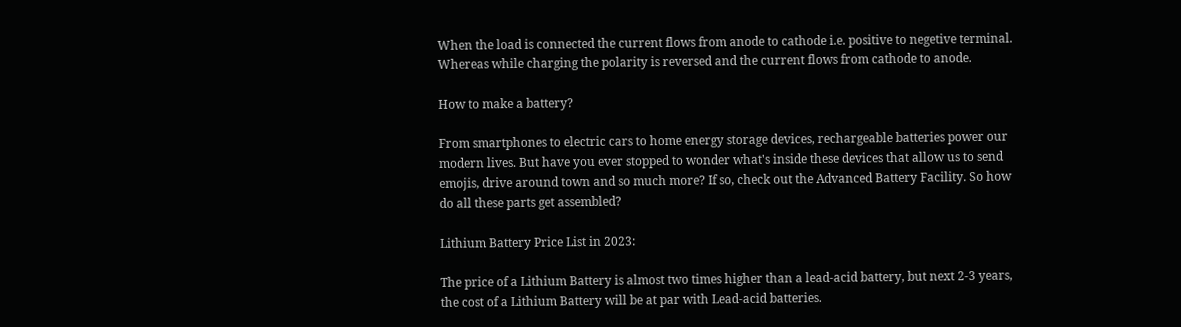When the load is connected the current flows from anode to cathode i.e. positive to negetive terminal. Whereas while charging the polarity is reversed and the current flows from cathode to anode.

How to make a battery?

From smartphones to electric cars to home energy storage devices, rechargeable batteries power our modern lives. But have you ever stopped to wonder what's inside these devices that allow us to send emojis, drive around town and so much more? If so, check out the Advanced Battery Facility. So how do all these parts get assembled?

Lithium Battery Price List in 2023:

The price of a Lithium Battery is almost two times higher than a lead-acid battery, but next 2-3 years, the cost of a Lithium Battery will be at par with Lead-acid batteries.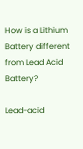How is a Lithium Battery different from Lead Acid Battery?

Lead-acid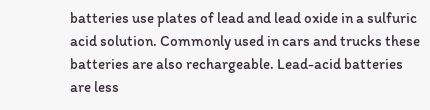batteries use plates of lead and lead oxide in a sulfuric acid solution. Commonly used in cars and trucks these batteries are also rechargeable. Lead-acid batteries are less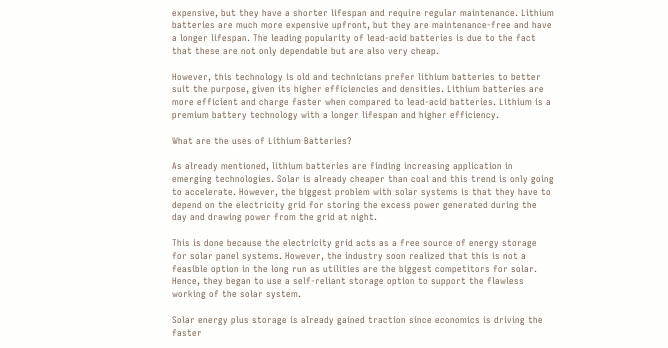expensive, but they have a shorter lifespan and require regular maintenance. Lithium batteries are much more expensive upfront, but they are maintenance-free and have a longer lifespan. The leading popularity of lead-acid batteries is due to the fact that these are not only dependable but are also very cheap.

However, this technology is old and technicians prefer lithium batteries to better suit the purpose, given its higher efficiencies and densities. Lithium batteries are more efficient and charge faster when compared to lead-acid batteries. Lithium is a premium battery technology with a longer lifespan and higher efficiency.

What are the uses of Lithium Batteries?

As already mentioned, lithium batteries are finding increasing application in emerging technologies. Solar is already cheaper than coal and this trend is only going to accelerate. However, the biggest problem with solar systems is that they have to depend on the electricity grid for storing the excess power generated during the day and drawing power from the grid at night.

This is done because the electricity grid acts as a free source of energy storage for solar panel systems. However, the industry soon realized that this is not a feasible option in the long run as utilities are the biggest competitors for solar. Hence, they began to use a self-reliant storage option to support the flawless working of the solar system.

Solar energy plus storage is already gained traction since economics is driving the faster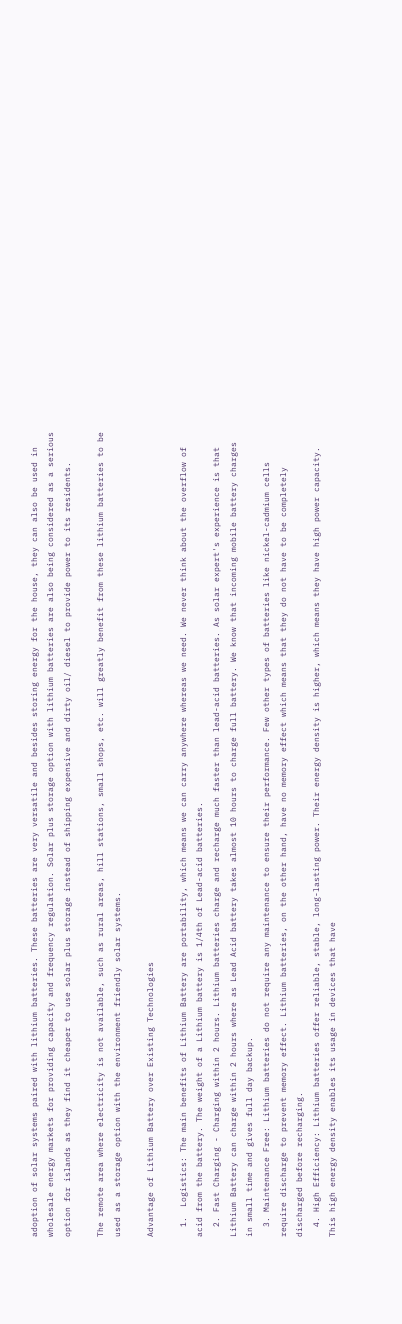adoption of solar systems paired with lithium batteries. These batteries are very versatile and besides storing energy for the house, they can also be used in wholesale energy markets for providing capacity and frequency regulation. Solar plus storage option with lithium batteries are also being considered as a serious option for islands as they find it cheaper to use solar plus storage instead of shipping expensive and dirty oil/ diesel to provide power to its residents.

The remote area where electricity is not available, such as rural areas, hill stations, small shops, etc. will greatly benefit from these lithium batteries to be used as a storage option with the environment friendly solar systems.

Advantage of Lithium Battery over Existing Technologies

  1.  Logistics: The main benefits of Lithium Battery are portability, which means we can carry anywhere whereas we need. We never think about the overflow of acid from the battery. The weight of a Lithium battery is 1/4th of Lead-acid batteries.
  2. Fast Charging - Charging within 2 hours. Lithium batteries charge and recharge much faster than lead-acid batteries. As solar expert's experience is that Lithium Battery can charge within 2 hours where as Lead Acid battery takes almost 10 hours to charge full battery. We know that incoming mobile battery charges in small time and gives full day backup.
  3. Maintenance Free: Lithium batteries do not require any maintenance to ensure their performance. Few other types of batteries like nickel-cadmium cells require discharge to prevent memory effect. Lithium batteries, on the other hand, have no memory effect which means that they do not have to be completely discharged before recharging.
  4. High Efficiency: Lithium batteries offer reliable, stable, long-lasting power. Their energy density is higher, which means they have high power capacity. This high energy density enables its usage in devices that have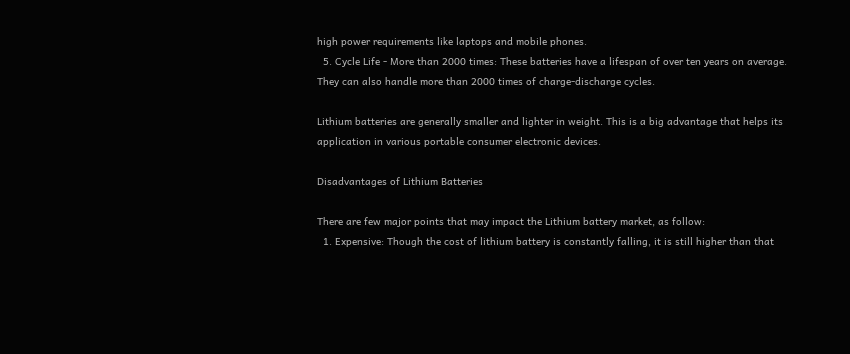high power requirements like laptops and mobile phones.
  5. Cycle Life - More than 2000 times: These batteries have a lifespan of over ten years on average. They can also handle more than 2000 times of charge-discharge cycles.

Lithium batteries are generally smaller and lighter in weight. This is a big advantage that helps its application in various portable consumer electronic devices.

Disadvantages of Lithium Batteries

There are few major points that may impact the Lithium battery market, as follow:
  1. Expensive: Though the cost of lithium battery is constantly falling, it is still higher than that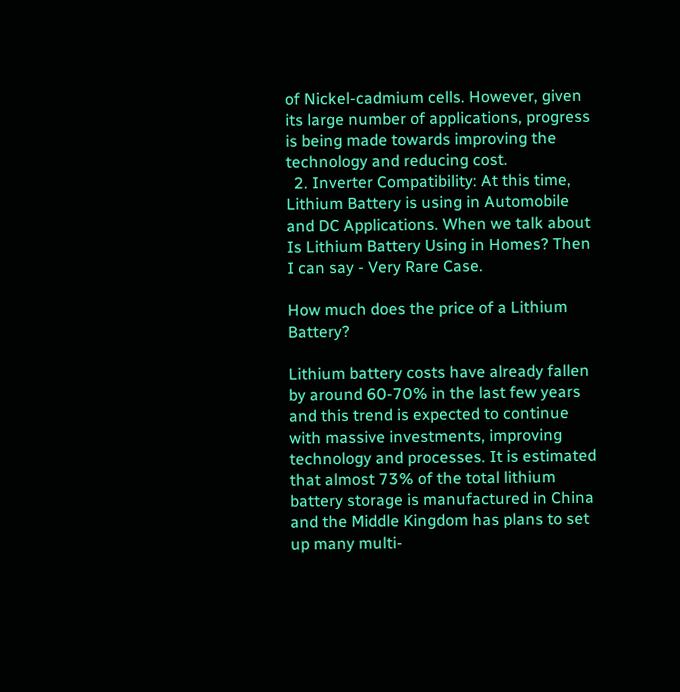of Nickel-cadmium cells. However, given its large number of applications, progress is being made towards improving the technology and reducing cost.
  2. Inverter Compatibility: At this time, Lithium Battery is using in Automobile and DC Applications. When we talk about Is Lithium Battery Using in Homes? Then I can say - Very Rare Case.

How much does the price of a Lithium Battery?

Lithium battery costs have already fallen by around 60-70% in the last few years and this trend is expected to continue with massive investments, improving technology and processes. It is estimated that almost 73% of the total lithium battery storage is manufactured in China and the Middle Kingdom has plans to set up many multi-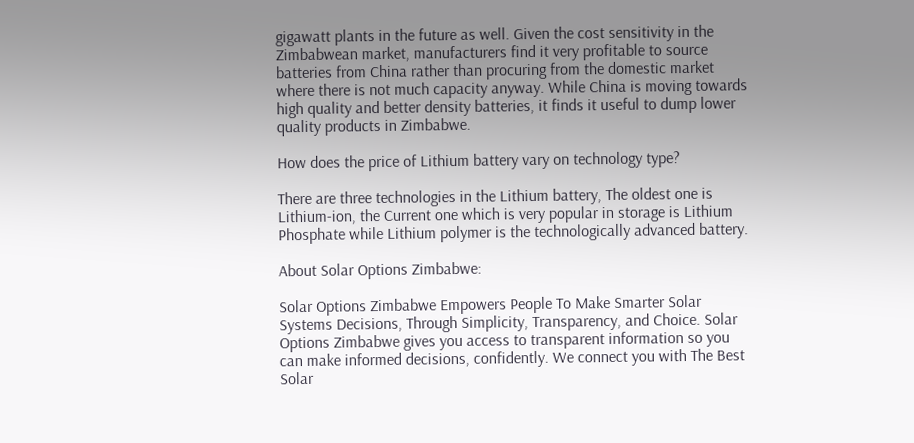gigawatt plants in the future as well. Given the cost sensitivity in the Zimbabwean market, manufacturers find it very profitable to source batteries from China rather than procuring from the domestic market where there is not much capacity anyway. While China is moving towards high quality and better density batteries, it finds it useful to dump lower quality products in Zimbabwe.

How does the price of Lithium battery vary on technology type?

There are three technologies in the Lithium battery, The oldest one is Lithium-ion, the Current one which is very popular in storage is Lithium Phosphate while Lithium polymer is the technologically advanced battery.

About Solar Options Zimbabwe:

Solar Options Zimbabwe Empowers People To Make Smarter Solar Systems Decisions, Through Simplicity, Transparency, and Choice. Solar Options Zimbabwe gives you access to transparent information so you can make informed decisions, confidently. We connect you with The Best Solar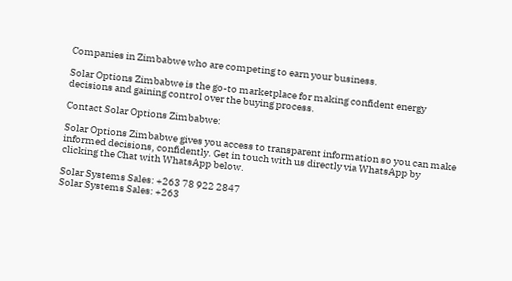Companies in Zimbabwe who are competing to earn your business.

Solar Options Zimbabwe is the go-to marketplace for making confident energy decisions and gaining control over the buying process.

Contact Solar Options Zimbabwe:

Solar Options Zimbabwe gives you access to transparent information so you can make informed decisions, confidently. Get in touch with us directly via WhatsApp by clicking the Chat with WhatsApp below.

Solar Systems Sales: +263 78 922 2847
Solar Systems Sales: +263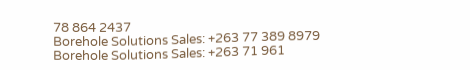78 864 2437
Borehole Solutions Sales: +263 77 389 8979
Borehole Solutions Sales: +263 71 961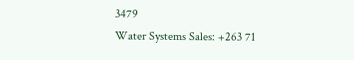3479
Water Systems Sales: +263 71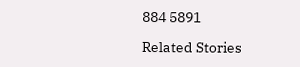884 5891

Related Stories